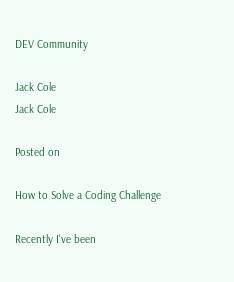DEV Community

Jack Cole
Jack Cole

Posted on

How to Solve a Coding Challenge

Recently I've been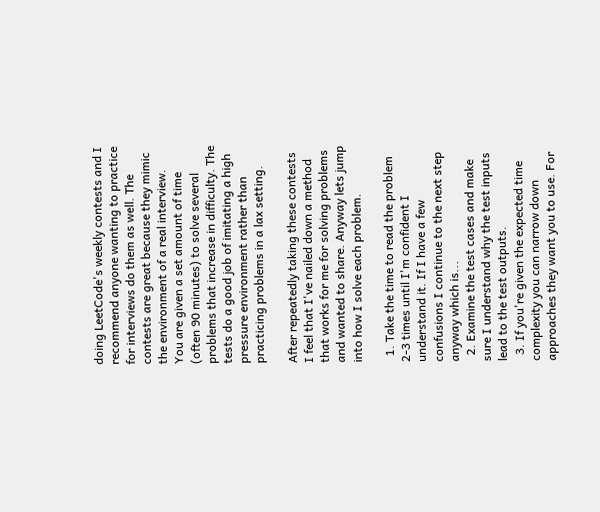doing LeetCode's weekly contests and I recommend anyone wanting to practice for interviews do them as well. The contests are great because they mimic the environment of a real interview. You are given a set amount of time (often 90 minutes) to solve several problems that increase in difficulty. The tests do a good job of imitating a high pressure environment rather than practicing problems in a lax setting.

After repeatedly taking these contests I feel that I've nailed down a method that works for me for solving problems and wanted to share. Anyway lets jump into how I solve each problem.

  1. Take the time to read the problem 2-3 times until I'm confident I understand it. If I have a few confusions I continue to the next step anyway which is...
  2. Examine the test cases and make sure I understand why the test inputs lead to the test outputs.
  3. If you're given the expected time complexity you can narrow down approaches they want you to use. For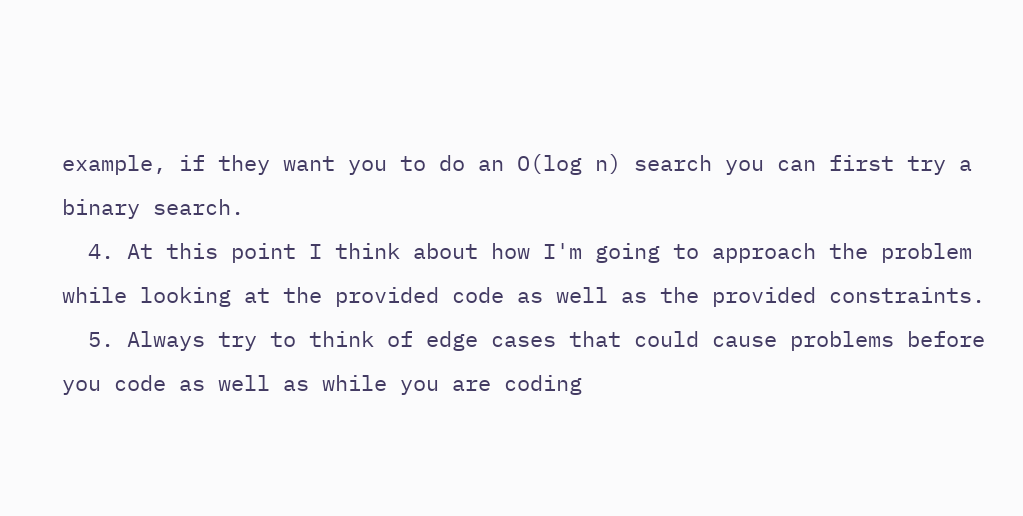example, if they want you to do an O(log n) search you can first try a binary search.
  4. At this point I think about how I'm going to approach the problem while looking at the provided code as well as the provided constraints.
  5. Always try to think of edge cases that could cause problems before you code as well as while you are coding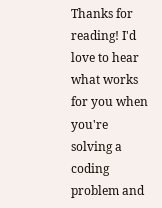Thanks for reading! I'd love to hear what works for you when you're solving a coding problem and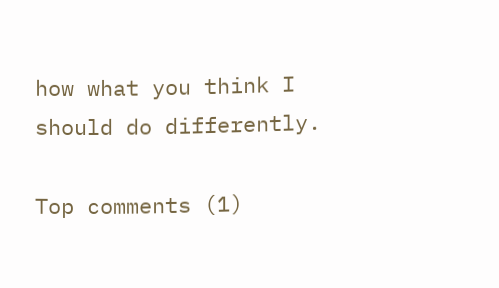how what you think I should do differently.

Top comments (1)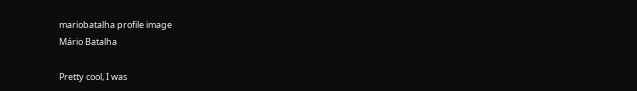mariobatalha profile image
Mário Batalha

Pretty cool, I was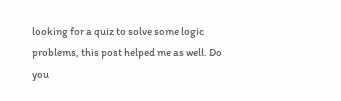looking for a quiz to solve some logic problems, this post helped me as well. Do you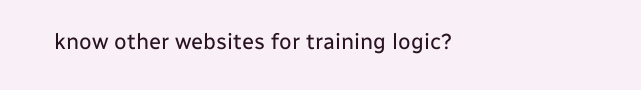know other websites for training logic?